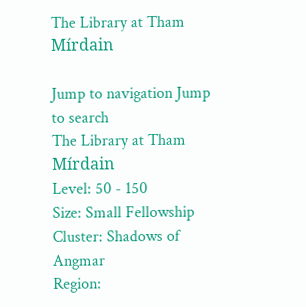The Library at Tham Mírdain

Jump to navigation Jump to search
The Library at Tham Mírdain
Level: 50 - 150
Size: Small Fellowship
Cluster: Shadows of Angmar
Region: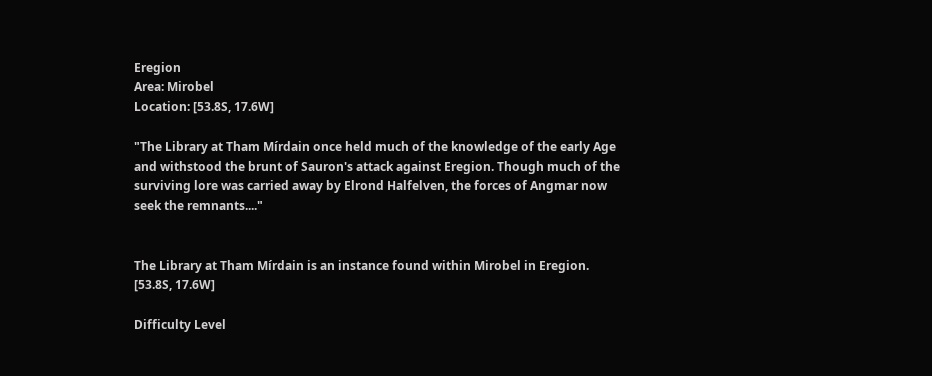Eregion
Area: Mirobel
Location: [53.8S, 17.6W]

"The Library at Tham Mírdain once held much of the knowledge of the early Age and withstood the brunt of Sauron's attack against Eregion. Though much of the surviving lore was carried away by Elrond Halfelven, the forces of Angmar now seek the remnants...."


The Library at Tham Mírdain is an instance found within Mirobel in Eregion. [53.8S, 17.6W]

Difficulty Level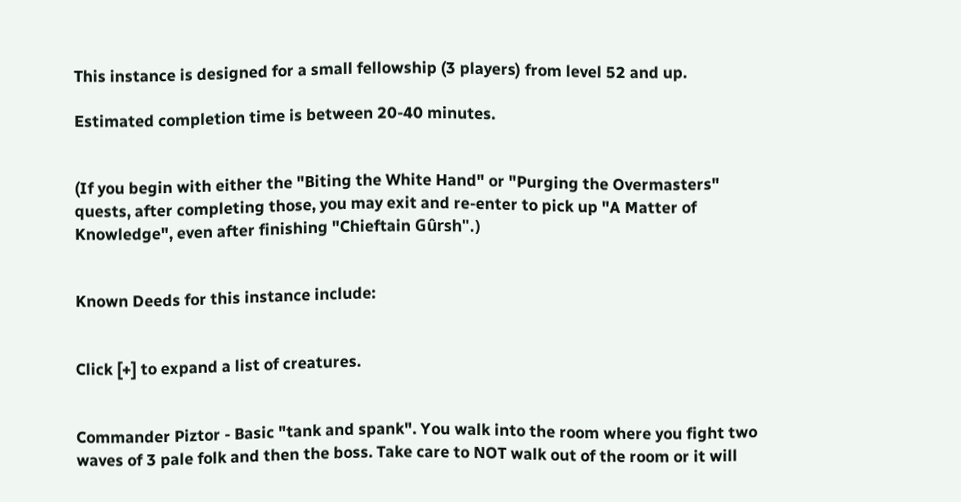This instance is designed for a small fellowship (3 players) from level 52 and up.

Estimated completion time is between 20-40 minutes.


(If you begin with either the "Biting the White Hand" or "Purging the Overmasters" quests, after completing those, you may exit and re-enter to pick up "A Matter of Knowledge", even after finishing "Chieftain Gûrsh".)


Known Deeds for this instance include:


Click [+] to expand a list of creatures.


Commander Piztor - Basic "tank and spank". You walk into the room where you fight two waves of 3 pale folk and then the boss. Take care to NOT walk out of the room or it will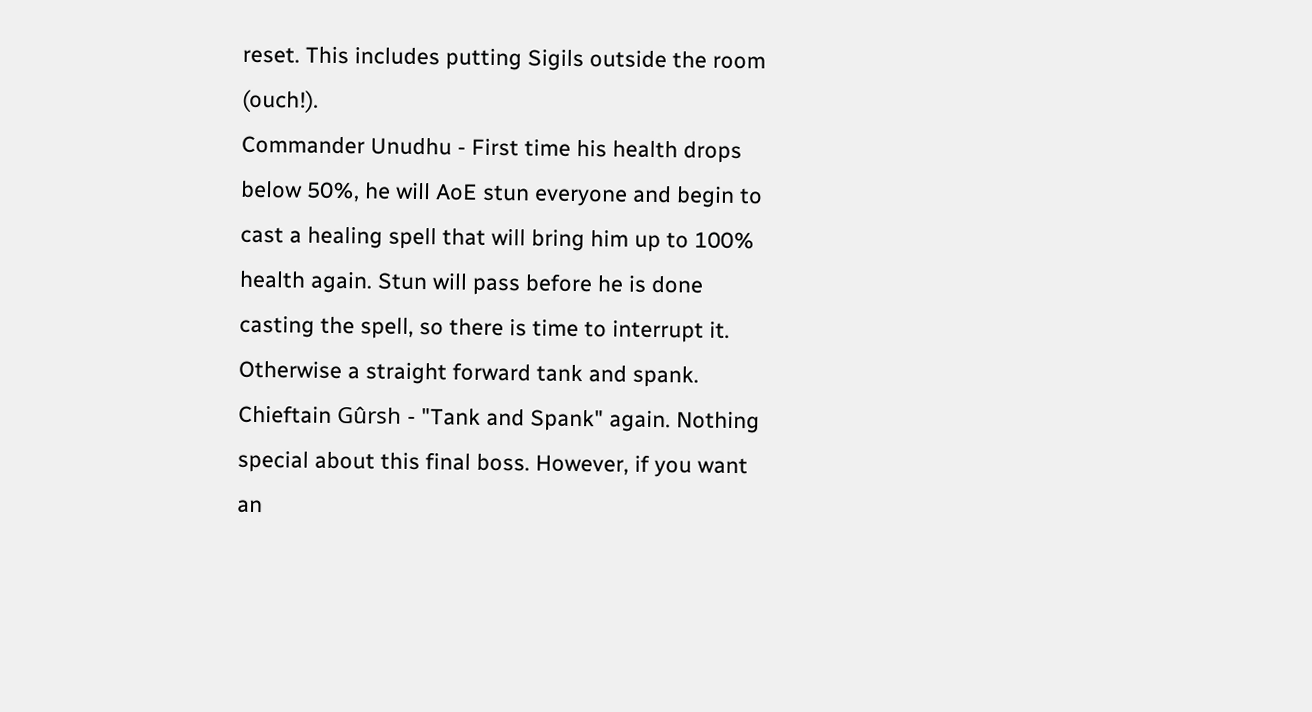reset. This includes putting Sigils outside the room (ouch!).
Commander Unudhu - First time his health drops below 50%, he will AoE stun everyone and begin to cast a healing spell that will bring him up to 100% health again. Stun will pass before he is done casting the spell, so there is time to interrupt it. Otherwise a straight forward tank and spank.
Chieftain Gûrsh - "Tank and Spank" again. Nothing special about this final boss. However, if you want an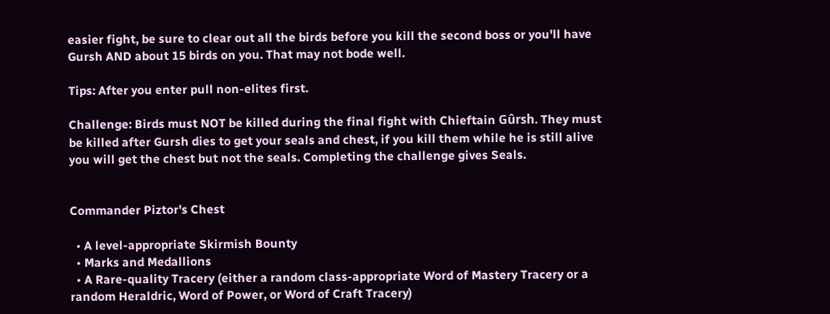easier fight, be sure to clear out all the birds before you kill the second boss or you'll have Gursh AND about 15 birds on you. That may not bode well.

Tips: After you enter pull non-elites first.

Challenge: Birds must NOT be killed during the final fight with Chieftain Gûrsh. They must be killed after Gursh dies to get your seals and chest, if you kill them while he is still alive you will get the chest but not the seals. Completing the challenge gives Seals.


Commander Piztor's Chest

  • A level-appropriate Skirmish Bounty
  • Marks and Medallions
  • A Rare-quality Tracery (either a random class-appropriate Word of Mastery Tracery or a random Heraldric, Word of Power, or Word of Craft Tracery)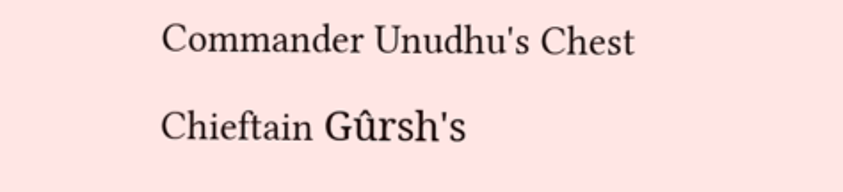Commander Unudhu's Chest

Chieftain Gûrsh's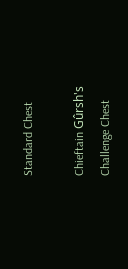Standard Chest

Chieftain Gûrsh's Challenge Chest